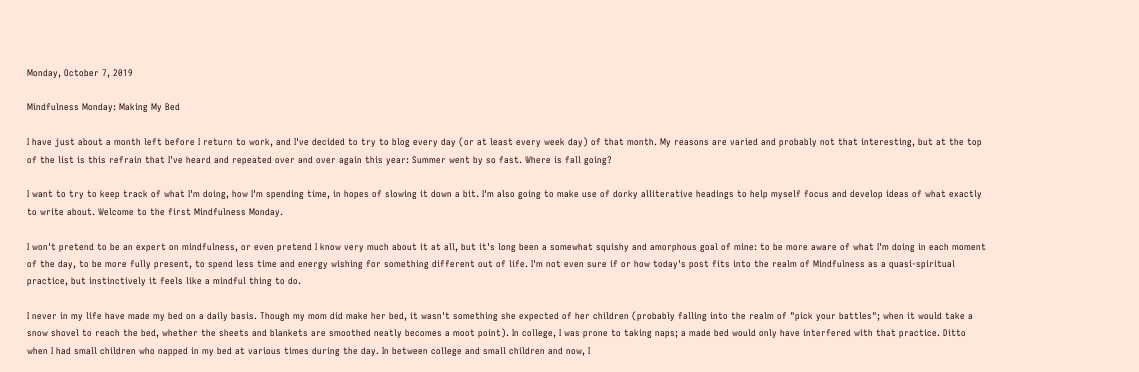Monday, October 7, 2019

Mindfulness Monday: Making My Bed

I have just about a month left before I return to work, and I've decided to try to blog every day (or at least every week day) of that month. My reasons are varied and probably not that interesting, but at the top of the list is this refrain that I've heard and repeated over and over again this year: Summer went by so fast. Where is fall going?

I want to try to keep track of what I'm doing, how I'm spending time, in hopes of slowing it down a bit. I'm also going to make use of dorky alliterative headings to help myself focus and develop ideas of what exactly to write about. Welcome to the first Mindfulness Monday.

I won't pretend to be an expert on mindfulness, or even pretend I know very much about it at all, but it's long been a somewhat squishy and amorphous goal of mine: to be more aware of what I'm doing in each moment of the day, to be more fully present, to spend less time and energy wishing for something different out of life. I'm not even sure if or how today's post fits into the realm of Mindfulness as a quasi-spiritual practice, but instinctively it feels like a mindful thing to do.

I never in my life have made my bed on a daily basis. Though my mom did make her bed, it wasn't something she expected of her children (probably falling into the realm of "pick your battles"; when it would take a snow shovel to reach the bed, whether the sheets and blankets are smoothed neatly becomes a moot point). In college, I was prone to taking naps; a made bed would only have interfered with that practice. Ditto when I had small children who napped in my bed at various times during the day. In between college and small children and now, I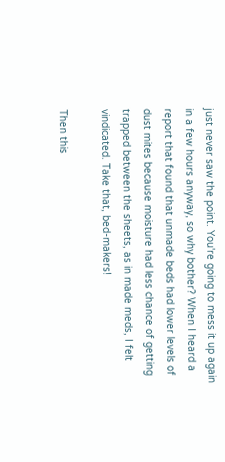just never saw the point. You're going to mess it up again in a few hours anyway, so why bother? When I heard a report that found that unmade beds had lower levels of dust mites because moisture had less chance of getting trapped between the sheets, as in made meds, I felt vindicated. Take that, bed-makers!

Then this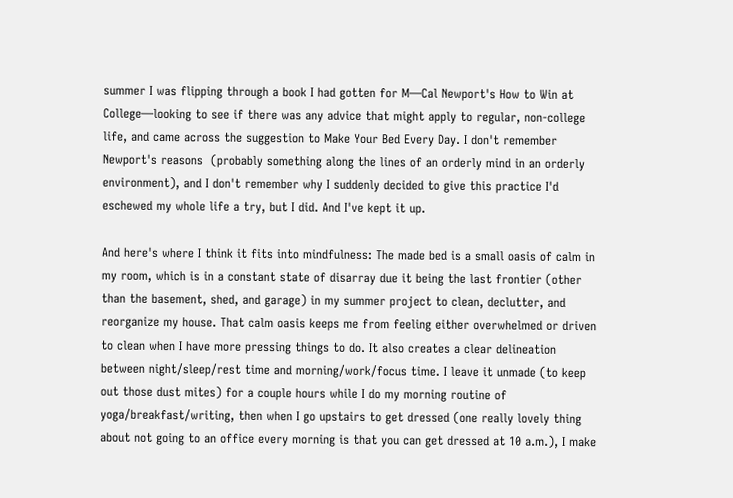summer I was flipping through a book I had gotten for M—Cal Newport's How to Win at College—looking to see if there was any advice that might apply to regular, non-college life, and came across the suggestion to Make Your Bed Every Day. I don't remember Newport's reasons  (probably something along the lines of an orderly mind in an orderly environment), and I don't remember why I suddenly decided to give this practice I'd eschewed my whole life a try, but I did. And I've kept it up.

And here's where I think it fits into mindfulness: The made bed is a small oasis of calm in my room, which is in a constant state of disarray due it being the last frontier (other than the basement, shed, and garage) in my summer project to clean, declutter, and reorganize my house. That calm oasis keeps me from feeling either overwhelmed or driven to clean when I have more pressing things to do. It also creates a clear delineation between night/sleep/rest time and morning/work/focus time. I leave it unmade (to keep out those dust mites) for a couple hours while I do my morning routine of yoga/breakfast/writing, then when I go upstairs to get dressed (one really lovely thing about not going to an office every morning is that you can get dressed at 10 a.m.), I make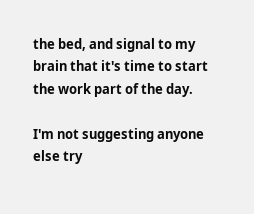the bed, and signal to my brain that it's time to start the work part of the day.

I'm not suggesting anyone else try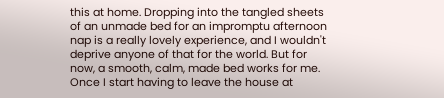this at home. Dropping into the tangled sheets of an unmade bed for an impromptu afternoon nap is a really lovely experience, and I wouldn't deprive anyone of that for the world. But for now, a smooth, calm, made bed works for me. Once I start having to leave the house at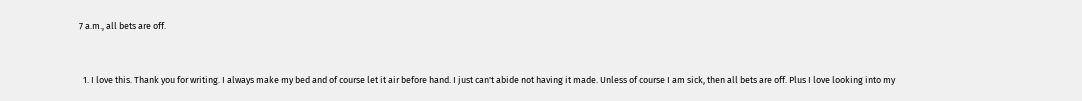7 a.m., all bets are off.


  1. I love this. Thank you for writing. I always make my bed and of course let it air before hand. I just can't abide not having it made. Unless of course I am sick, then all bets are off. Plus I love looking into my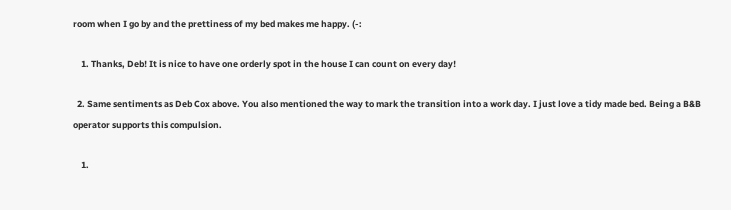room when I go by and the prettiness of my bed makes me happy. (-:

    1. Thanks, Deb! It is nice to have one orderly spot in the house I can count on every day!

  2. Same sentiments as Deb Cox above. You also mentioned the way to mark the transition into a work day. I just love a tidy made bed. Being a B&B operator supports this compulsion.

    1.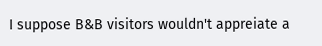I suppose B&B visitors wouldn't appreiate a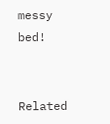messy bed!


Related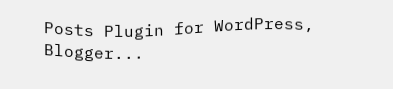Posts Plugin for WordPress, Blogger...